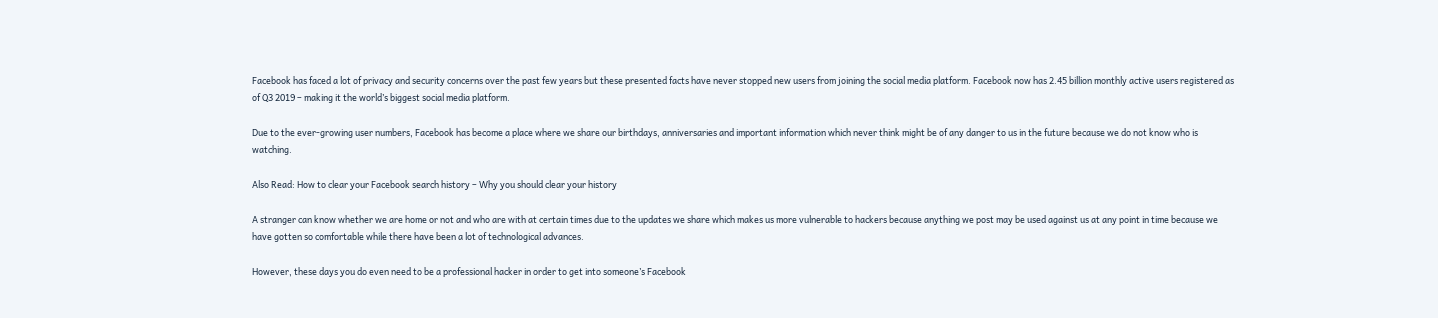Facebook has faced a lot of privacy and security concerns over the past few years but these presented facts have never stopped new users from joining the social media platform. Facebook now has 2.45 billion monthly active users registered as of Q3 2019 – making it the world’s biggest social media platform.

Due to the ever-growing user numbers, Facebook has become a place where we share our birthdays, anniversaries and important information which never think might be of any danger to us in the future because we do not know who is watching.

Also Read: How to clear your Facebook search history – Why you should clear your history

A stranger can know whether we are home or not and who are with at certain times due to the updates we share which makes us more vulnerable to hackers because anything we post may be used against us at any point in time because we have gotten so comfortable while there have been a lot of technological advances.

However, these days you do even need to be a professional hacker in order to get into someone’s Facebook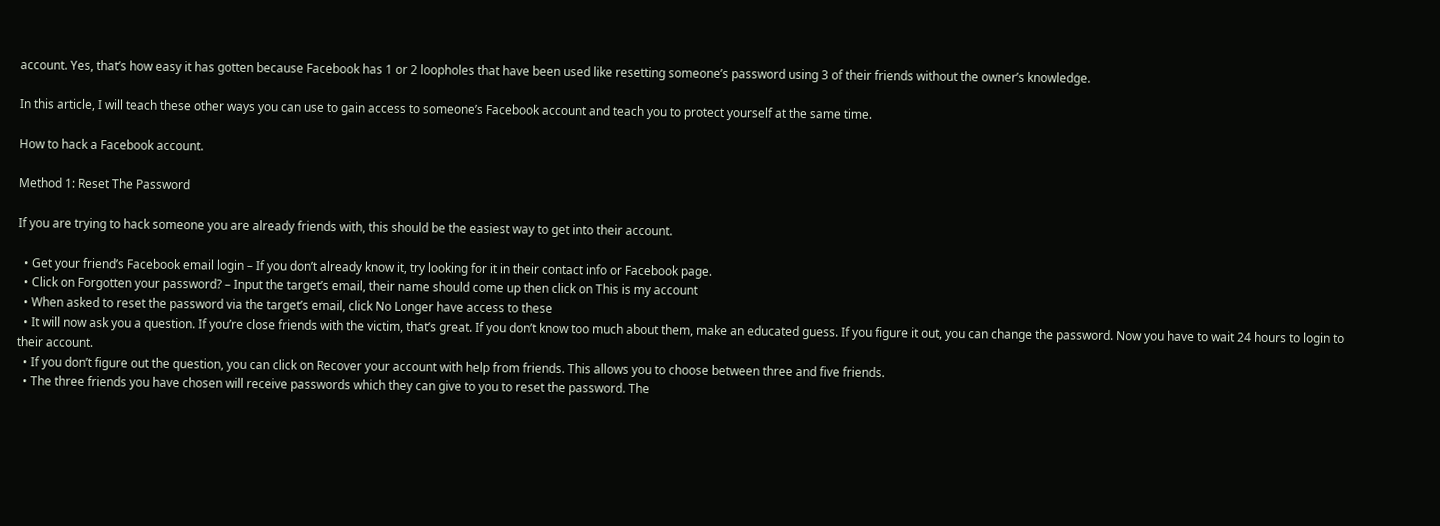account. Yes, that’s how easy it has gotten because Facebook has 1 or 2 loopholes that have been used like resetting someone’s password using 3 of their friends without the owner’s knowledge.

In this article, I will teach these other ways you can use to gain access to someone’s Facebook account and teach you to protect yourself at the same time.

How to hack a Facebook account.

Method 1: Reset The Password

If you are trying to hack someone you are already friends with, this should be the easiest way to get into their account.

  • Get your friend’s Facebook email login – If you don’t already know it, try looking for it in their contact info or Facebook page.
  • Click on Forgotten your password? – Input the target’s email, their name should come up then click on This is my account
  • When asked to reset the password via the target’s email, click No Longer have access to these
  • It will now ask you a question. If you’re close friends with the victim, that’s great. If you don’t know too much about them, make an educated guess. If you figure it out, you can change the password. Now you have to wait 24 hours to login to their account.
  • If you don’t figure out the question, you can click on Recover your account with help from friends. This allows you to choose between three and five friends.
  • The three friends you have chosen will receive passwords which they can give to you to reset the password. The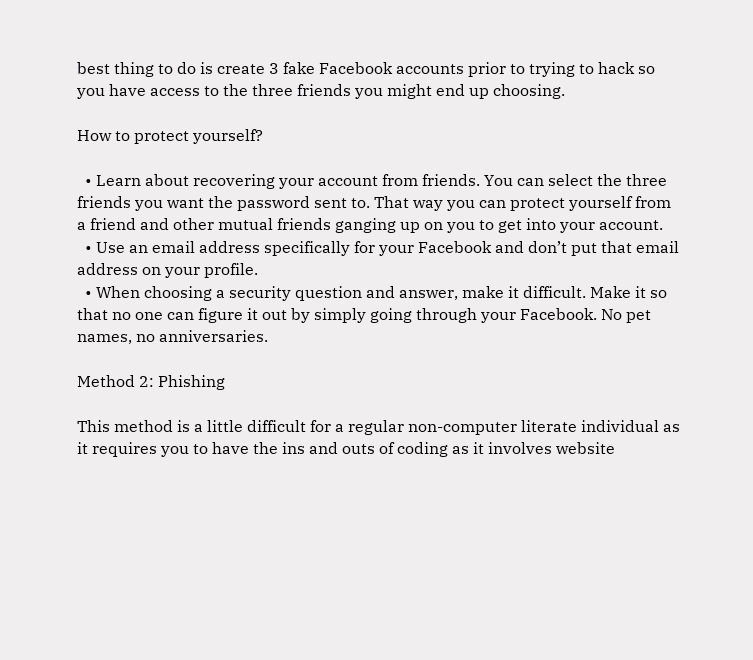best thing to do is create 3 fake Facebook accounts prior to trying to hack so you have access to the three friends you might end up choosing.

How to protect yourself?

  • Learn about recovering your account from friends. You can select the three friends you want the password sent to. That way you can protect yourself from a friend and other mutual friends ganging up on you to get into your account.
  • Use an email address specifically for your Facebook and don’t put that email address on your profile.
  • When choosing a security question and answer, make it difficult. Make it so that no one can figure it out by simply going through your Facebook. No pet names, no anniversaries.

Method 2: Phishing

This method is a little difficult for a regular non-computer literate individual as it requires you to have the ins and outs of coding as it involves website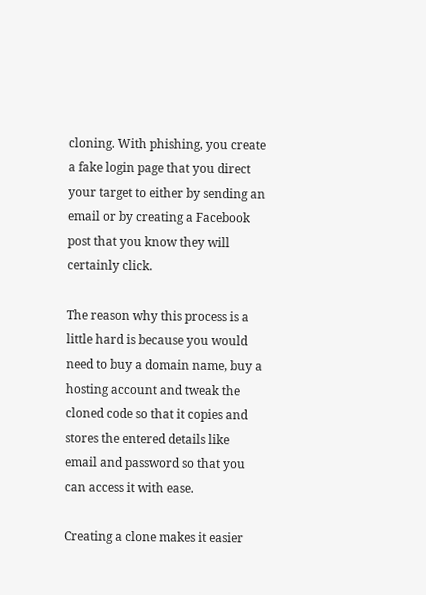cloning. With phishing, you create a fake login page that you direct your target to either by sending an email or by creating a Facebook post that you know they will certainly click.

The reason why this process is a little hard is because you would need to buy a domain name, buy a hosting account and tweak the cloned code so that it copies and stores the entered details like email and password so that you can access it with ease.

Creating a clone makes it easier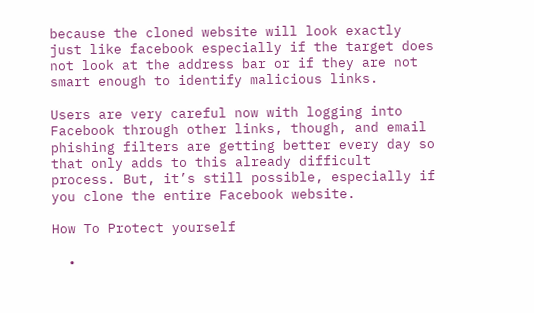because the cloned website will look exactly just like facebook especially if the target does not look at the address bar or if they are not smart enough to identify malicious links.

Users are very careful now with logging into Facebook through other links, though, and email phishing filters are getting better every day so that only adds to this already difficult process. But, it’s still possible, especially if you clone the entire Facebook website.

How To Protect yourself

  •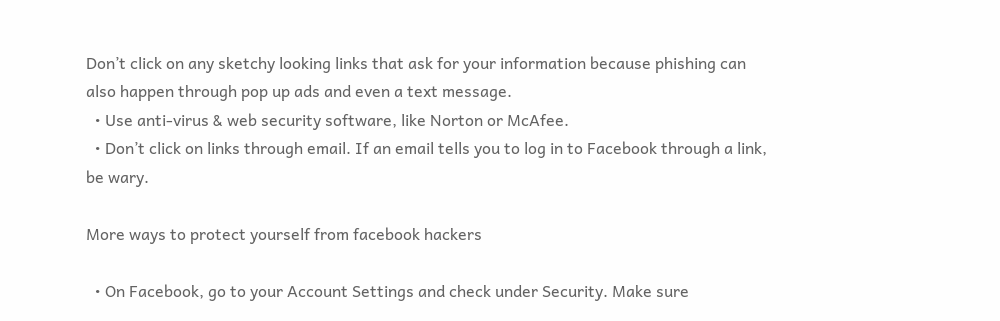Don’t click on any sketchy looking links that ask for your information because phishing can also happen through pop up ads and even a text message.
  • Use anti-virus & web security software, like Norton or McAfee.
  • Don’t click on links through email. If an email tells you to log in to Facebook through a link, be wary.

More ways to protect yourself from facebook hackers

  • On Facebook, go to your Account Settings and check under Security. Make sure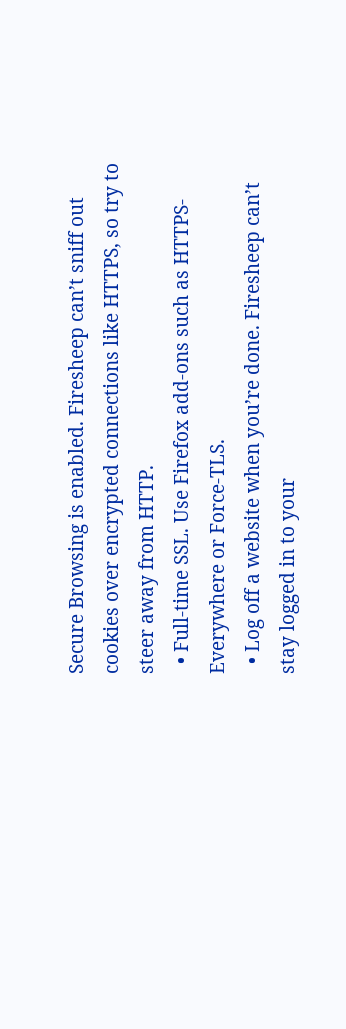Secure Browsing is enabled. Firesheep can’t sniff out cookies over encrypted connections like HTTPS, so try to steer away from HTTP.
  • Full-time SSL. Use Firefox add-ons such as HTTPS-Everywhere or Force-TLS.
  • Log off a website when you’re done. Firesheep can’t stay logged in to your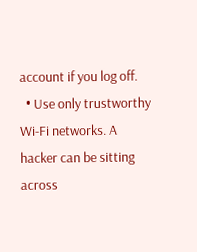account if you log off.
  • Use only trustworthy Wi-Fi networks. A hacker can be sitting across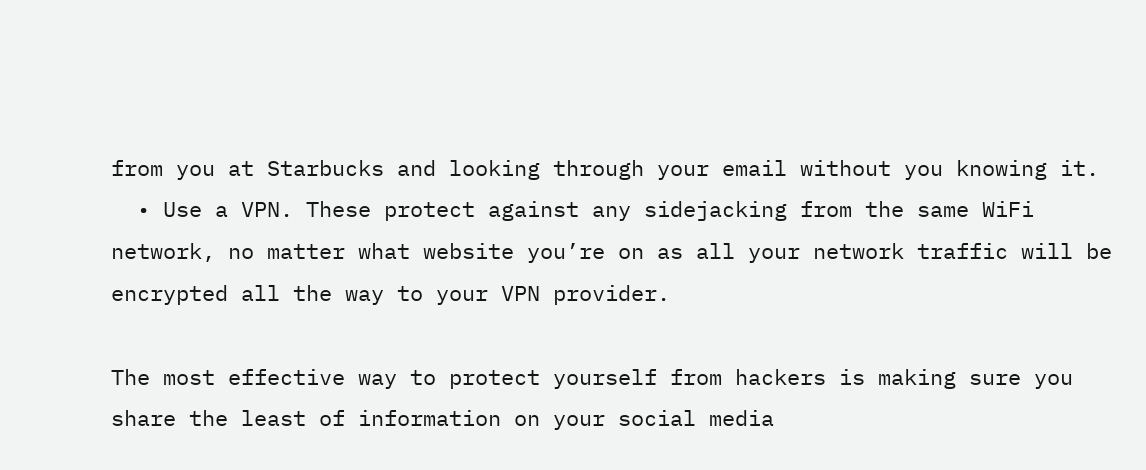from you at Starbucks and looking through your email without you knowing it.
  • Use a VPN. These protect against any sidejacking from the same WiFi network, no matter what website you’re on as all your network traffic will be encrypted all the way to your VPN provider.

The most effective way to protect yourself from hackers is making sure you share the least of information on your social media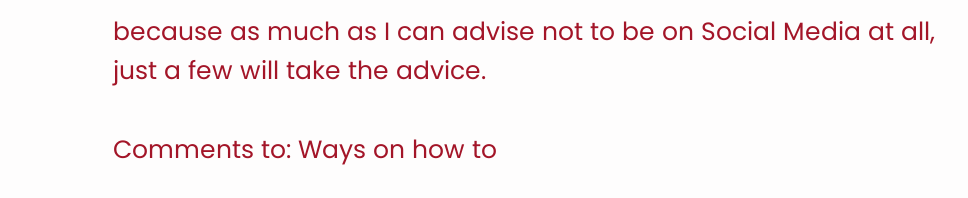because as much as I can advise not to be on Social Media at all, just a few will take the advice.

Comments to: Ways on how to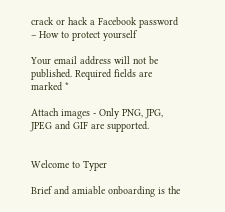crack or hack a Facebook password – How to protect yourself

Your email address will not be published. Required fields are marked *

Attach images - Only PNG, JPG, JPEG and GIF are supported.


Welcome to Typer

Brief and amiable onboarding is the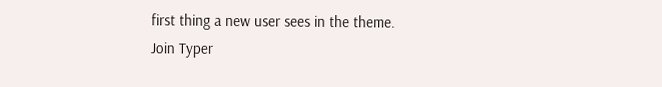first thing a new user sees in the theme.
Join Typer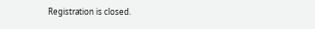Registration is closed.